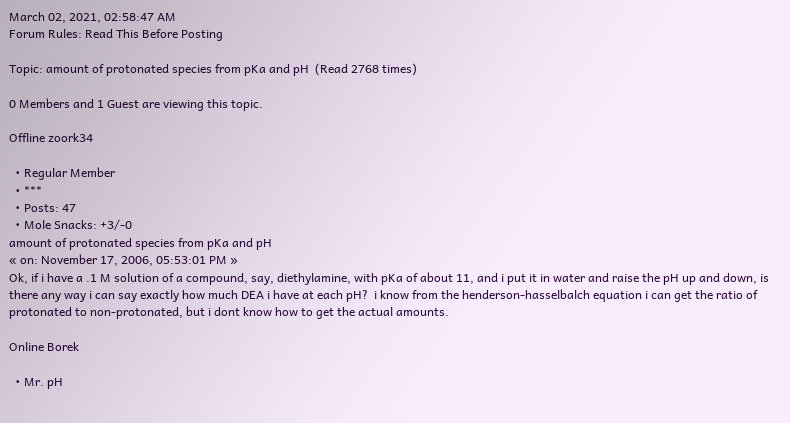March 02, 2021, 02:58:47 AM
Forum Rules: Read This Before Posting

Topic: amount of protonated species from pKa and pH  (Read 2768 times)

0 Members and 1 Guest are viewing this topic.

Offline zoork34

  • Regular Member
  • ***
  • Posts: 47
  • Mole Snacks: +3/-0
amount of protonated species from pKa and pH
« on: November 17, 2006, 05:53:01 PM »
Ok, if i have a .1 M solution of a compound, say, diethylamine, with pKa of about 11, and i put it in water and raise the pH up and down, is there any way i can say exactly how much DEA i have at each pH?  i know from the henderson-hasselbalch equation i can get the ratio of protonated to non-protonated, but i dont know how to get the actual amounts.

Online Borek

  • Mr. pH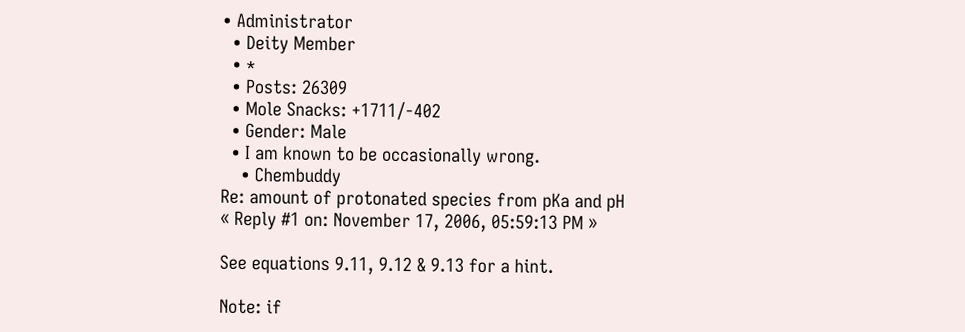• Administrator
  • Deity Member
  • *
  • Posts: 26309
  • Mole Snacks: +1711/-402
  • Gender: Male
  • I am known to be occasionally wrong.
    • Chembuddy
Re: amount of protonated species from pKa and pH
« Reply #1 on: November 17, 2006, 05:59:13 PM »

See equations 9.11, 9.12 & 9.13 for a hint.

Note: if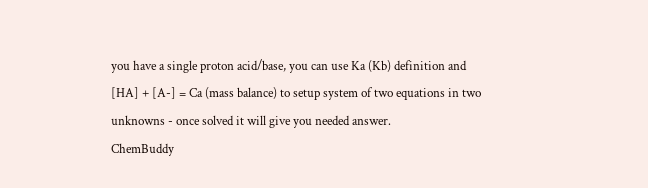you have a single proton acid/base, you can use Ka (Kb) definition and [HA] + [A-] = Ca (mass balance) to setup system of two equations in two unknowns - once solved it will give you needed answer.
ChemBuddy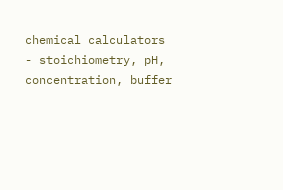chemical calculators - stoichiometry, pH, concentration, buffer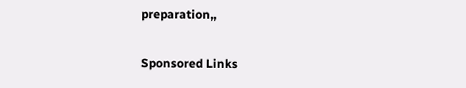preparation,,

Sponsored Links